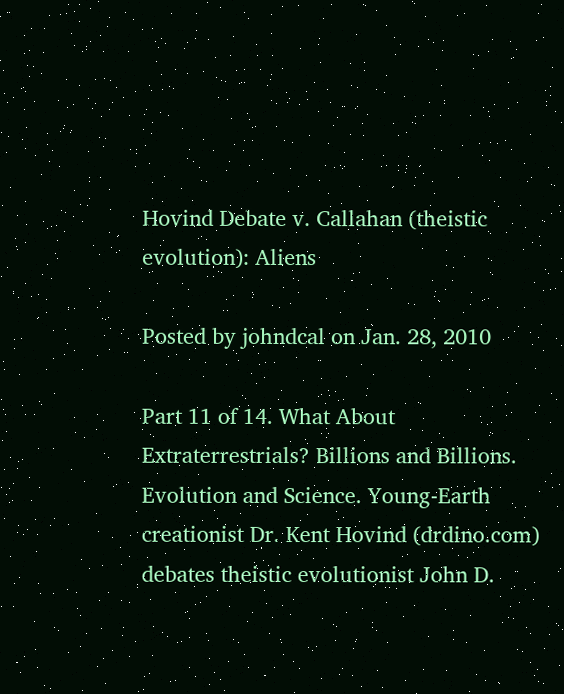Hovind Debate v. Callahan (theistic evolution): Aliens

Posted by johndcal on Jan. 28, 2010

Part 11 of 14. What About Extraterrestrials? Billions and Billions. Evolution and Science. Young-Earth creationist Dr. Kent Hovind (drdino.com) debates theistic evolutionist John D.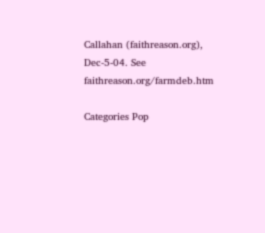Callahan (faithreason.org), Dec-5-04. See faithreason.org/farmdeb.htm

Categories Pop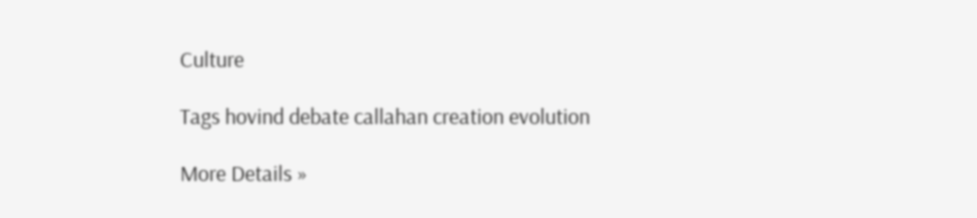Culture

Tags hovind debate callahan creation evolution

More Details »